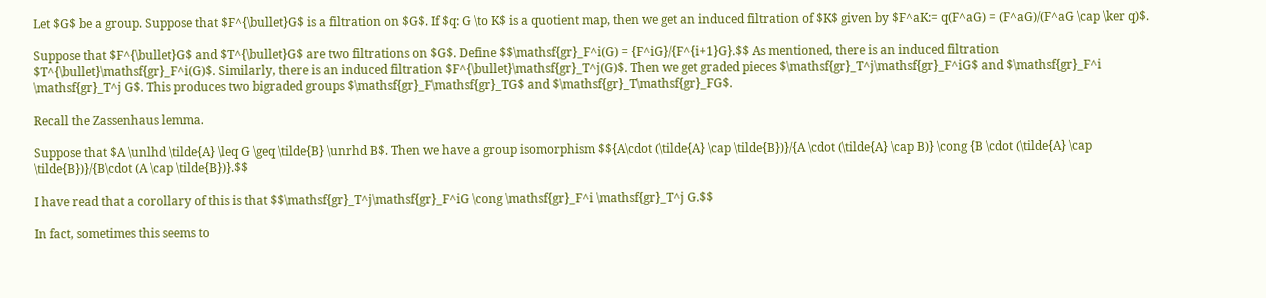Let $G$ be a group. Suppose that $F^{\bullet}G$ is a filtration on $G$. If $q: G \to K$ is a quotient map, then we get an induced filtration of $K$ given by $F^aK:= q(F^aG) = (F^aG)/(F^aG \cap \ker q)$.

Suppose that $F^{\bullet}G$ and $T^{\bullet}G$ are two filtrations on $G$. Define $$\mathsf{gr}_F^i(G) = {F^iG}/{F^{i+1}G}.$$ As mentioned, there is an induced filtration $T^{\bullet}\mathsf{gr}_F^i(G)$. Similarly, there is an induced filtration $F^{\bullet}\mathsf{gr}_T^j(G)$. Then we get graded pieces $\mathsf{gr}_T^j\mathsf{gr}_F^iG$ and $\mathsf{gr}_F^i \mathsf{gr}_T^j G$. This produces two bigraded groups $\mathsf{gr}_F\mathsf{gr}_TG$ and $\mathsf{gr}_T\mathsf{gr}_FG$.

Recall the Zassenhaus lemma.

Suppose that $A \unlhd \tilde{A} \leq G \geq \tilde{B} \unrhd B$. Then we have a group isomorphism $${A\cdot (\tilde{A} \cap \tilde{B})}/{A \cdot (\tilde{A} \cap B)} \cong {B \cdot (\tilde{A} \cap \tilde{B})}/{B\cdot (A \cap \tilde{B})}.$$

I have read that a corollary of this is that $$\mathsf{gr}_T^j\mathsf{gr}_F^iG \cong \mathsf{gr}_F^i \mathsf{gr}_T^j G.$$

In fact, sometimes this seems to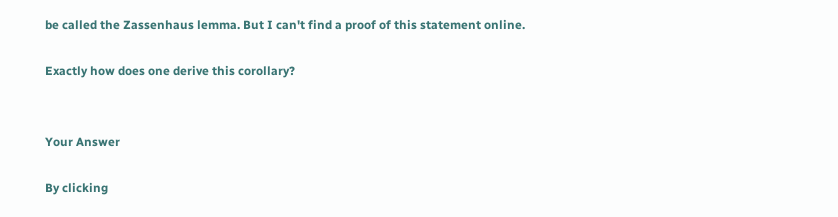be called the Zassenhaus lemma. But I can't find a proof of this statement online.

Exactly how does one derive this corollary?


Your Answer

By clicking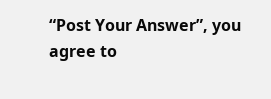“Post Your Answer”, you agree to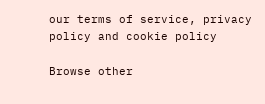our terms of service, privacy policy and cookie policy

Browse other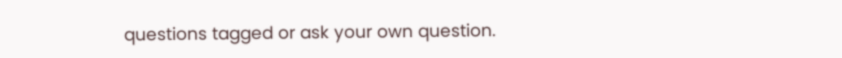questions tagged or ask your own question.